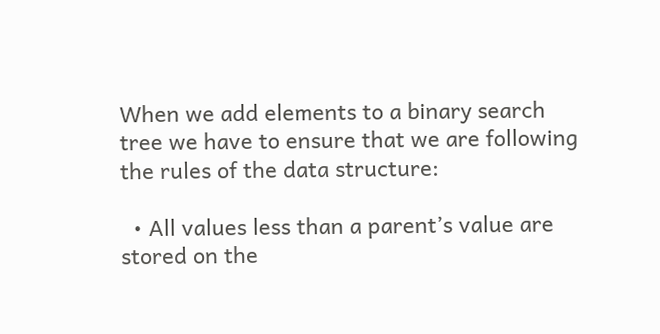When we add elements to a binary search tree we have to ensure that we are following the rules of the data structure:

  • All values less than a parent’s value are stored on the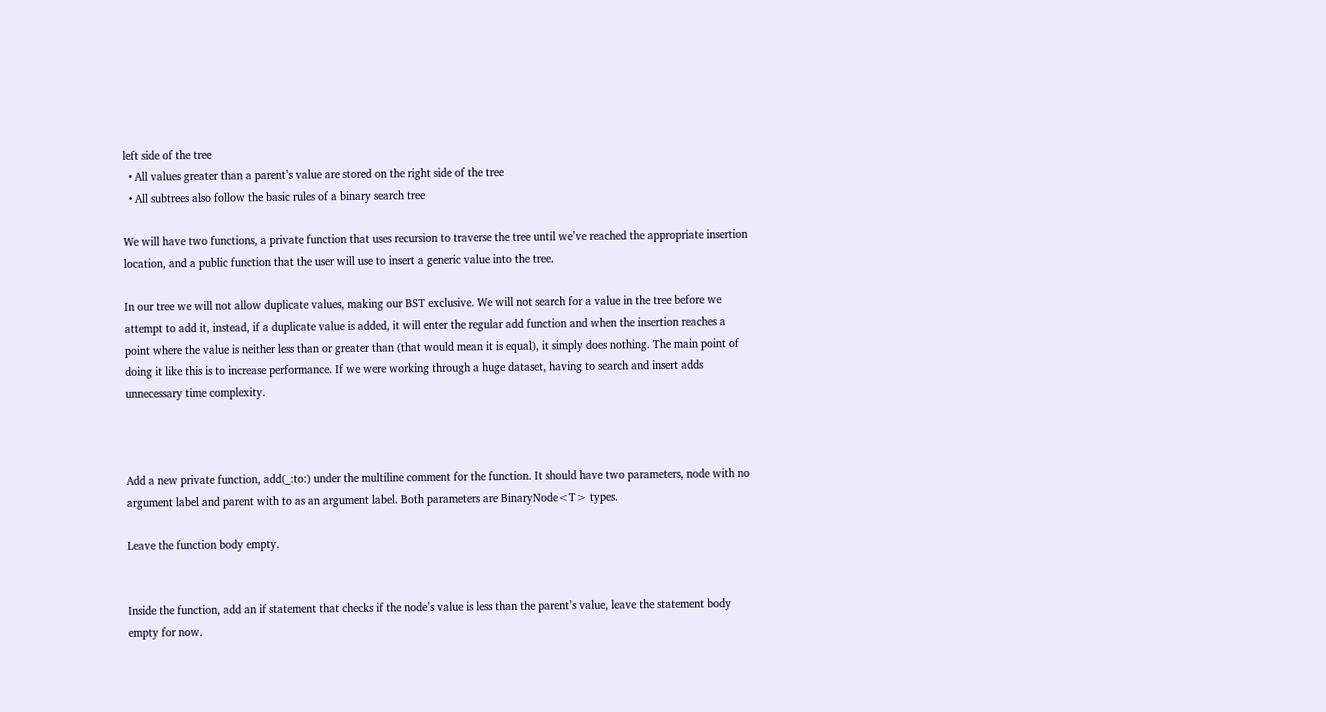left side of the tree
  • All values greater than a parent’s value are stored on the right side of the tree
  • All subtrees also follow the basic rules of a binary search tree

We will have two functions, a private function that uses recursion to traverse the tree until we’ve reached the appropriate insertion location, and a public function that the user will use to insert a generic value into the tree.

In our tree we will not allow duplicate values, making our BST exclusive. We will not search for a value in the tree before we attempt to add it, instead, if a duplicate value is added, it will enter the regular add function and when the insertion reaches a point where the value is neither less than or greater than (that would mean it is equal), it simply does nothing. The main point of doing it like this is to increase performance. If we were working through a huge dataset, having to search and insert adds unnecessary time complexity.



Add a new private function, add(_:to:) under the multiline comment for the function. It should have two parameters, node with no argument label and parent with to as an argument label. Both parameters are BinaryNode<T> types.

Leave the function body empty.


Inside the function, add an if statement that checks if the node’s value is less than the parent’s value, leave the statement body empty for now.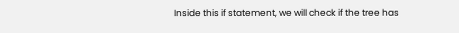Inside this if statement, we will check if the tree has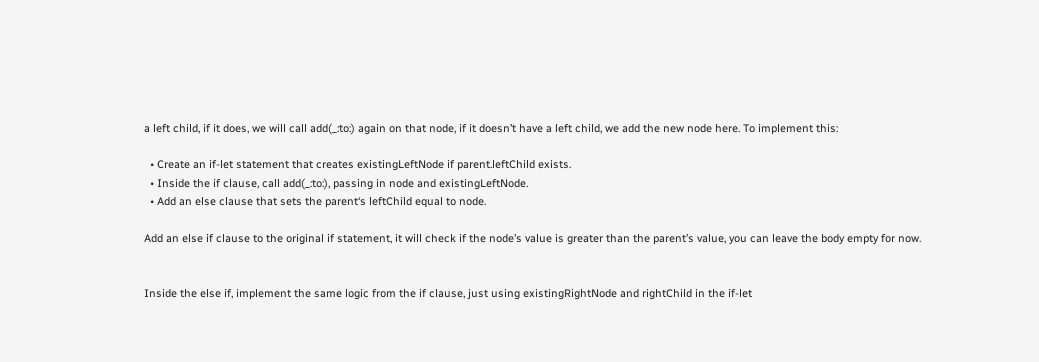a left child, if it does, we will call add(_:to:) again on that node, if it doesn’t have a left child, we add the new node here. To implement this:

  • Create an if-let statement that creates existingLeftNode if parent.leftChild exists.
  • Inside the if clause, call add(_:to:), passing in node and existingLeftNode.
  • Add an else clause that sets the parent‘s leftChild equal to node.

Add an else if clause to the original if statement, it will check if the node’s value is greater than the parent’s value, you can leave the body empty for now.


Inside the else if, implement the same logic from the if clause, just using existingRightNode and rightChild in the if-let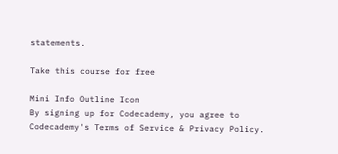statements.

Take this course for free

Mini Info Outline Icon
By signing up for Codecademy, you agree to Codecademy's Terms of Service & Privacy Policy.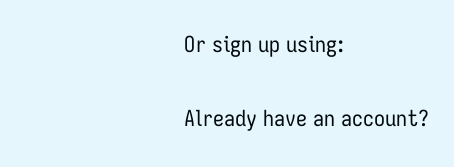Or sign up using:

Already have an account?